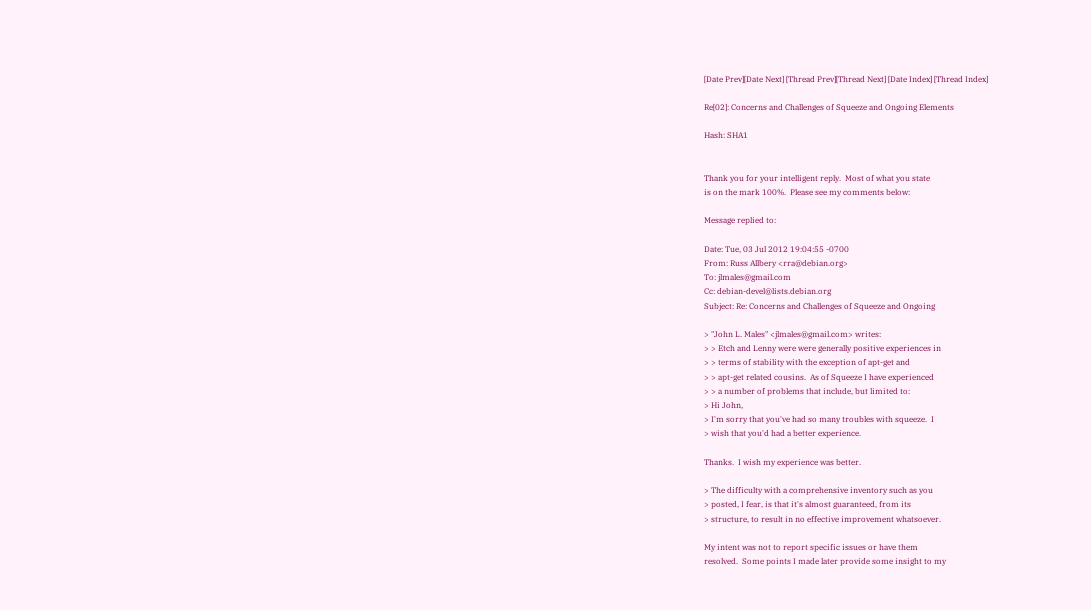[Date Prev][Date Next] [Thread Prev][Thread Next] [Date Index] [Thread Index]

Re[02]: Concerns and Challenges of Squeeze and Ongoing Elements

Hash: SHA1


Thank you for your intelligent reply.  Most of what you state
is on the mark 100%.  Please see my comments below:

Message replied to:

Date: Tue, 03 Jul 2012 19:04:55 -0700
From: Russ Allbery <rra@debian.org>
To: jlmales@gmail.com
Cc: debian-devel@lists.debian.org
Subject: Re: Concerns and Challenges of Squeeze and Ongoing

> "John L. Males" <jlmales@gmail.com> writes:
> > Etch and Lenny were were generally positive experiences in
> > terms of stability with the exception of apt-get and
> > apt-get related cousins.  As of Squeeze I have experienced
> > a number of problems that include, but limited to:
> Hi John,
> I'm sorry that you've had so many troubles with squeeze.  I
> wish that you'd had a better experience.

Thanks.  I wish my experience was better.

> The difficulty with a comprehensive inventory such as you
> posted, I fear, is that it's almost guaranteed, from its
> structure, to result in no effective improvement whatsoever.

My intent was not to report specific issues or have them
resolved.  Some points I made later provide some insight to my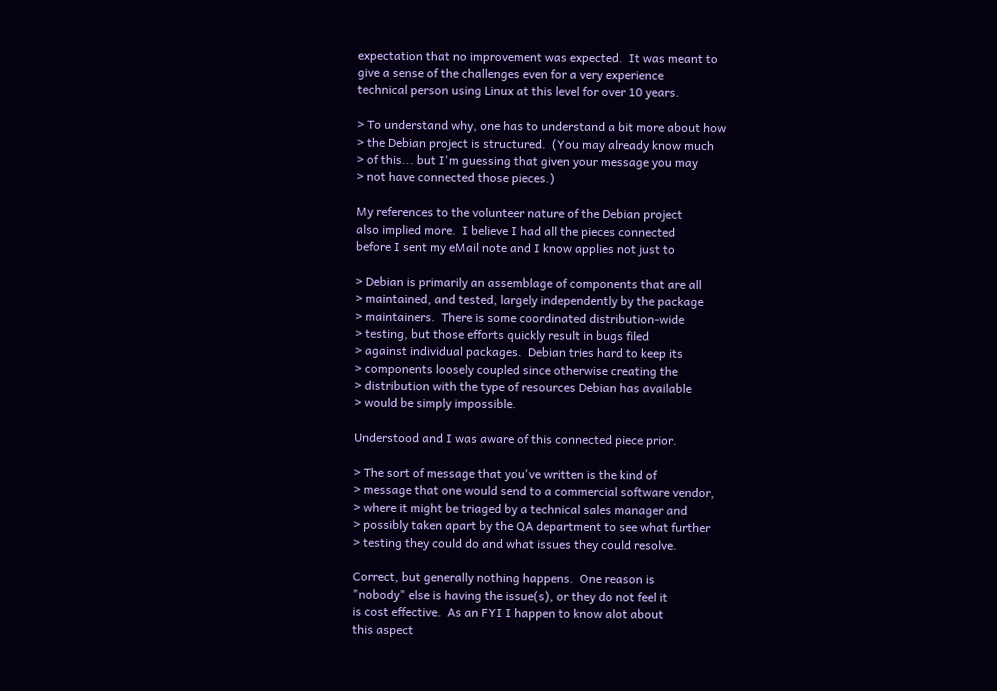expectation that no improvement was expected.  It was meant to
give a sense of the challenges even for a very experience
technical person using Linux at this level for over 10 years.

> To understand why, one has to understand a bit more about how
> the Debian project is structured.  (You may already know much
> of this... but I'm guessing that given your message you may
> not have connected those pieces.)

My references to the volunteer nature of the Debian project
also implied more.  I believe I had all the pieces connected
before I sent my eMail note and I know applies not just to

> Debian is primarily an assemblage of components that are all
> maintained, and tested, largely independently by the package
> maintainers.  There is some coordinated distribution-wide
> testing, but those efforts quickly result in bugs filed
> against individual packages.  Debian tries hard to keep its
> components loosely coupled since otherwise creating the
> distribution with the type of resources Debian has available
> would be simply impossible.

Understood and I was aware of this connected piece prior.

> The sort of message that you've written is the kind of
> message that one would send to a commercial software vendor,
> where it might be triaged by a technical sales manager and
> possibly taken apart by the QA department to see what further
> testing they could do and what issues they could resolve.

Correct, but generally nothing happens.  One reason is
"nobody" else is having the issue(s), or they do not feel it
is cost effective.  As an FYI I happen to know alot about
this aspect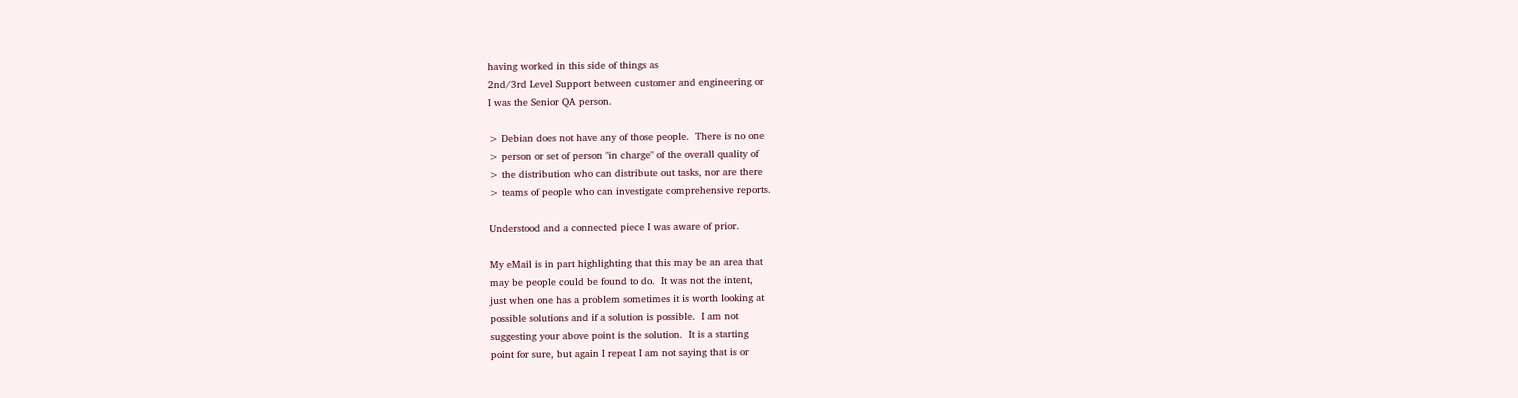having worked in this side of things as
2nd/3rd Level Support between customer and engineering or
I was the Senior QA person.

> Debian does not have any of those people.  There is no one
> person or set of person "in charge" of the overall quality of
> the distribution who can distribute out tasks, nor are there
> teams of people who can investigate comprehensive reports.

Understood and a connected piece I was aware of prior.

My eMail is in part highlighting that this may be an area that
may be people could be found to do.  It was not the intent,
just when one has a problem sometimes it is worth looking at
possible solutions and if a solution is possible.  I am not
suggesting your above point is the solution.  It is a starting
point for sure, but again I repeat I am not saying that is or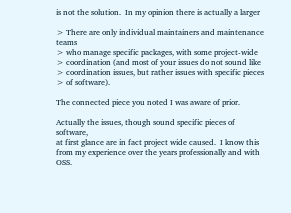is not the solution.  In my opinion there is actually a larger

> There are only individual maintainers and maintenance teams
> who manage specific packages, with some project-wide
> coordination (and most of your issues do not sound like
> coordination issues, but rather issues with specific pieces
> of software).

The connected piece you noted I was aware of prior.

Actually the issues, though sound specific pieces of software,
at first glance are in fact project wide caused.  I know this
from my experience over the years professionally and with OSS.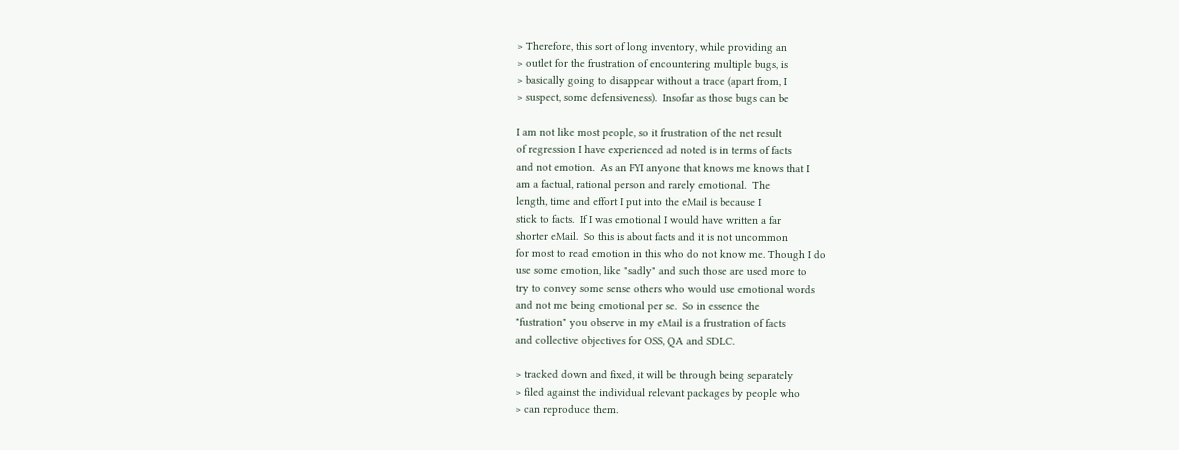> Therefore, this sort of long inventory, while providing an
> outlet for the frustration of encountering multiple bugs, is
> basically going to disappear without a trace (apart from, I
> suspect, some defensiveness).  Insofar as those bugs can be

I am not like most people, so it frustration of the net result
of regression I have experienced ad noted is in terms of facts
and not emotion.  As an FYI anyone that knows me knows that I
am a factual, rational person and rarely emotional.  The
length, time and effort I put into the eMail is because I
stick to facts.  If I was emotional I would have written a far
shorter eMail.  So this is about facts and it is not uncommon
for most to read emotion in this who do not know me. Though I do
use some emotion, like "sadly" and such those are used more to
try to convey some sense others who would use emotional words
and not me being emotional per se.  So in essence the
"fustration" you observe in my eMail is a frustration of facts
and collective objectives for OSS, QA and SDLC.

> tracked down and fixed, it will be through being separately
> filed against the individual relevant packages by people who
> can reproduce them.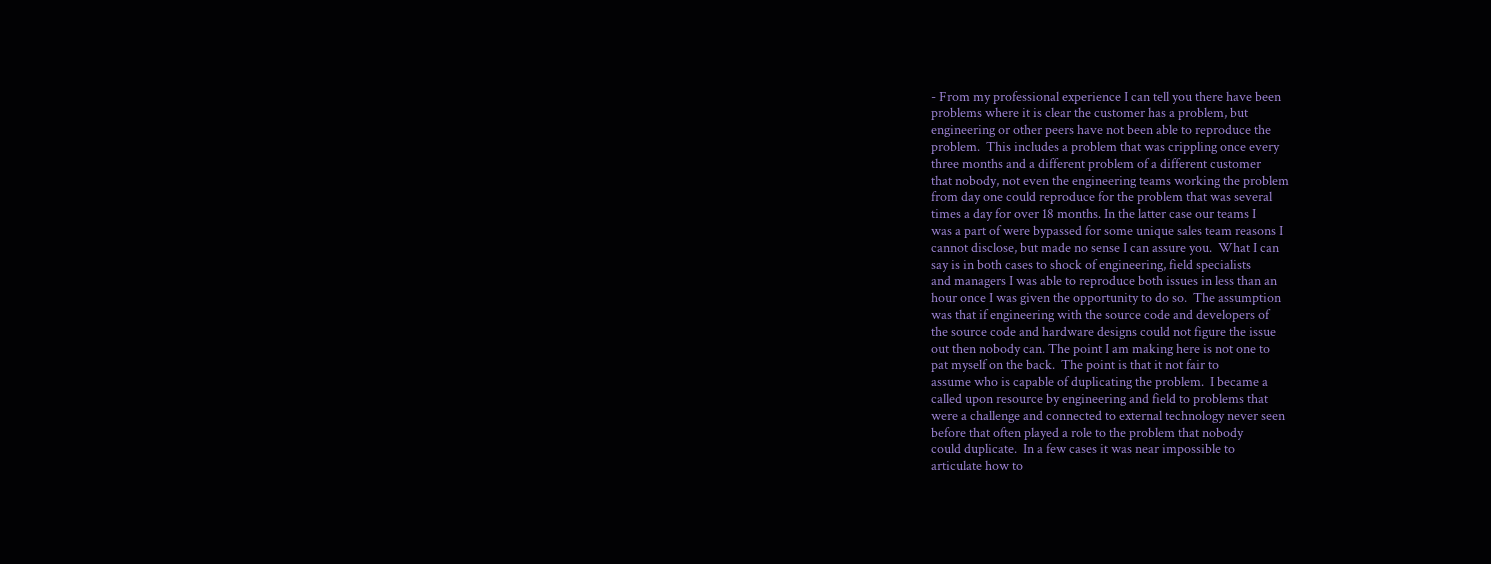- From my professional experience I can tell you there have been
problems where it is clear the customer has a problem, but
engineering or other peers have not been able to reproduce the
problem.  This includes a problem that was crippling once every
three months and a different problem of a different customer
that nobody, not even the engineering teams working the problem
from day one could reproduce for the problem that was several
times a day for over 18 months. In the latter case our teams I
was a part of were bypassed for some unique sales team reasons I
cannot disclose, but made no sense I can assure you.  What I can
say is in both cases to shock of engineering, field specialists
and managers I was able to reproduce both issues in less than an
hour once I was given the opportunity to do so.  The assumption
was that if engineering with the source code and developers of
the source code and hardware designs could not figure the issue
out then nobody can. The point I am making here is not one to
pat myself on the back.  The point is that it not fair to
assume who is capable of duplicating the problem.  I became a
called upon resource by engineering and field to problems that
were a challenge and connected to external technology never seen
before that often played a role to the problem that nobody
could duplicate.  In a few cases it was near impossible to
articulate how to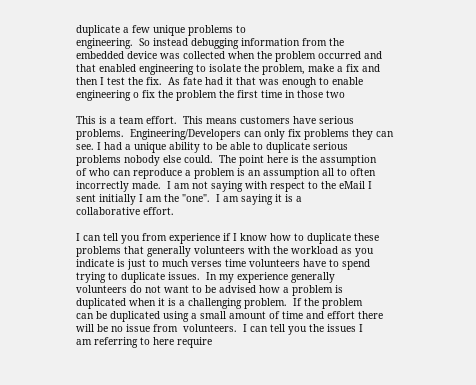duplicate a few unique problems to
engineering.  So instead debugging information from the
embedded device was collected when the problem occurred and
that enabled engineering to isolate the problem, make a fix and
then I test the fix.  As fate had it that was enough to enable
engineering o fix the problem the first time in those two

This is a team effort.  This means customers have serious
problems.  Engineering/Developers can only fix problems they can
see. I had a unique ability to be able to duplicate serious
problems nobody else could.  The point here is the assumption
of who can reproduce a problem is an assumption all to often
incorrectly made.  I am not saying with respect to the eMail I
sent initially I am the "one".  I am saying it is a
collaborative effort.

I can tell you from experience if I know how to duplicate these
problems that generally volunteers with the workload as you
indicate is just to much verses time volunteers have to spend
trying to duplicate issues.  In my experience generally
volunteers do not want to be advised how a problem is
duplicated when it is a challenging problem.  If the problem
can be duplicated using a small amount of time and effort there
will be no issue from  volunteers.  I can tell you the issues I
am referring to here require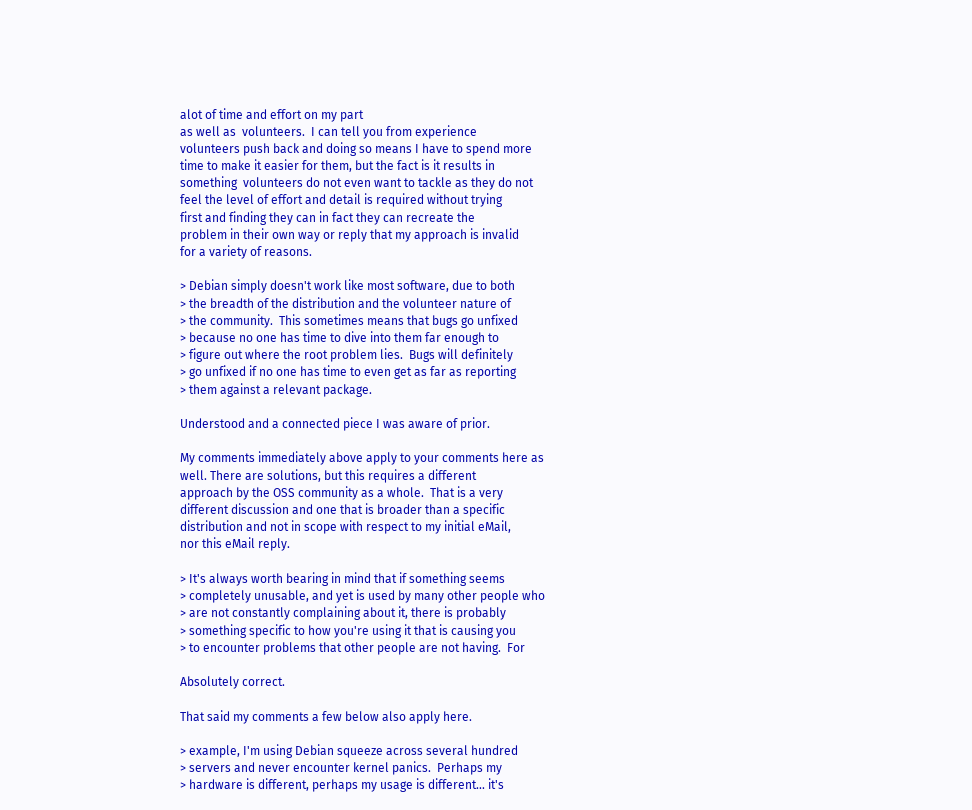alot of time and effort on my part
as well as  volunteers.  I can tell you from experience
volunteers push back and doing so means I have to spend more
time to make it easier for them, but the fact is it results in
something  volunteers do not even want to tackle as they do not
feel the level of effort and detail is required without trying
first and finding they can in fact they can recreate the
problem in their own way or reply that my approach is invalid
for a variety of reasons.

> Debian simply doesn't work like most software, due to both
> the breadth of the distribution and the volunteer nature of
> the community.  This sometimes means that bugs go unfixed
> because no one has time to dive into them far enough to
> figure out where the root problem lies.  Bugs will definitely
> go unfixed if no one has time to even get as far as reporting
> them against a relevant package.

Understood and a connected piece I was aware of prior.

My comments immediately above apply to your comments here as
well. There are solutions, but this requires a different
approach by the OSS community as a whole.  That is a very
different discussion and one that is broader than a specific
distribution and not in scope with respect to my initial eMail,
nor this eMail reply.

> It's always worth bearing in mind that if something seems
> completely unusable, and yet is used by many other people who
> are not constantly complaining about it, there is probably
> something specific to how you're using it that is causing you
> to encounter problems that other people are not having.  For

Absolutely correct.

That said my comments a few below also apply here.

> example, I'm using Debian squeeze across several hundred
> servers and never encounter kernel panics.  Perhaps my
> hardware is different, perhaps my usage is different... it's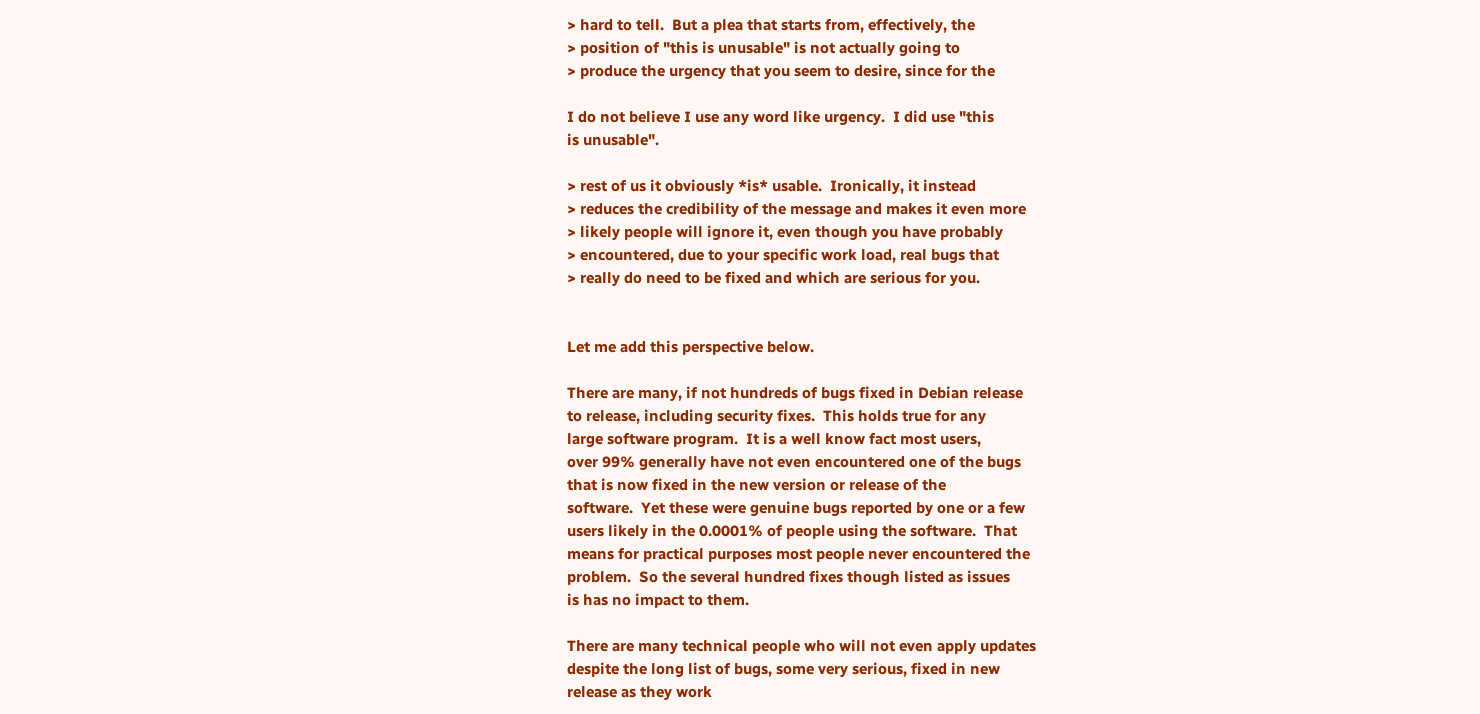> hard to tell.  But a plea that starts from, effectively, the
> position of "this is unusable" is not actually going to
> produce the urgency that you seem to desire, since for the

I do not believe I use any word like urgency.  I did use "this
is unusable".

> rest of us it obviously *is* usable.  Ironically, it instead
> reduces the credibility of the message and makes it even more
> likely people will ignore it, even though you have probably
> encountered, due to your specific work load, real bugs that
> really do need to be fixed and which are serious for you.


Let me add this perspective below.

There are many, if not hundreds of bugs fixed in Debian release
to release, including security fixes.  This holds true for any
large software program.  It is a well know fact most users,
over 99% generally have not even encountered one of the bugs
that is now fixed in the new version or release of the
software.  Yet these were genuine bugs reported by one or a few
users likely in the 0.0001% of people using the software.  That
means for practical purposes most people never encountered the
problem.  So the several hundred fixes though listed as issues
is has no impact to them.

There are many technical people who will not even apply updates
despite the long list of bugs, some very serious, fixed in new
release as they work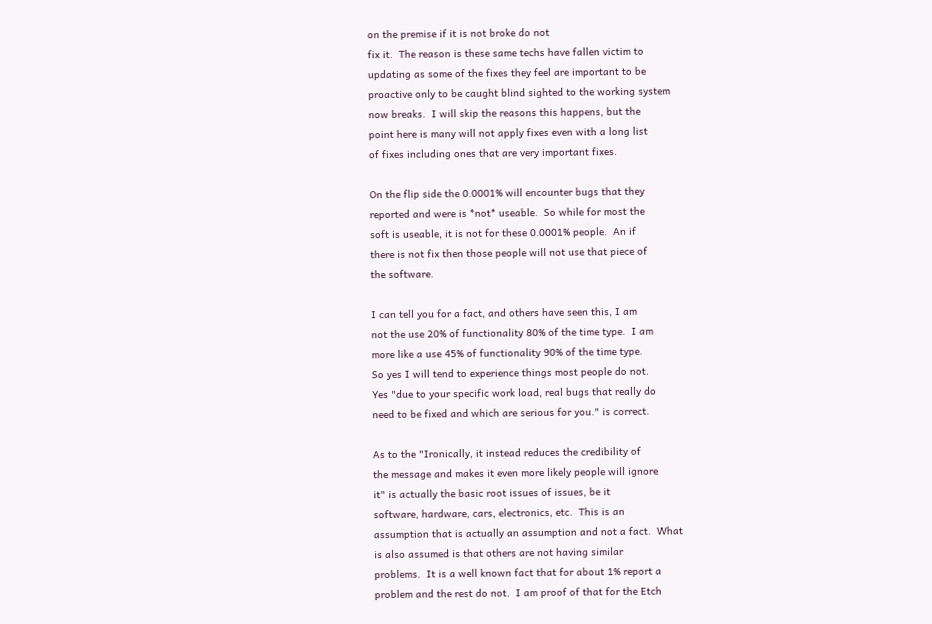on the premise if it is not broke do not
fix it.  The reason is these same techs have fallen victim to
updating as some of the fixes they feel are important to be
proactive only to be caught blind sighted to the working system
now breaks.  I will skip the reasons this happens, but the
point here is many will not apply fixes even with a long list
of fixes including ones that are very important fixes.

On the flip side the 0.0001% will encounter bugs that they
reported and were is *not* useable.  So while for most the
soft is useable, it is not for these 0.0001% people.  An if
there is not fix then those people will not use that piece of
the software.

I can tell you for a fact, and others have seen this, I am
not the use 20% of functionality 80% of the time type.  I am
more like a use 45% of functionality 90% of the time type.
So yes I will tend to experience things most people do not.
Yes "due to your specific work load, real bugs that really do
need to be fixed and which are serious for you." is correct.

As to the "Ironically, it instead reduces the credibility of
the message and makes it even more likely people will ignore
it" is actually the basic root issues of issues, be it
software, hardware, cars, electronics, etc.  This is an
assumption that is actually an assumption and not a fact.  What
is also assumed is that others are not having similar
problems.  It is a well known fact that for about 1% report a
problem and the rest do not.  I am proof of that for the Etch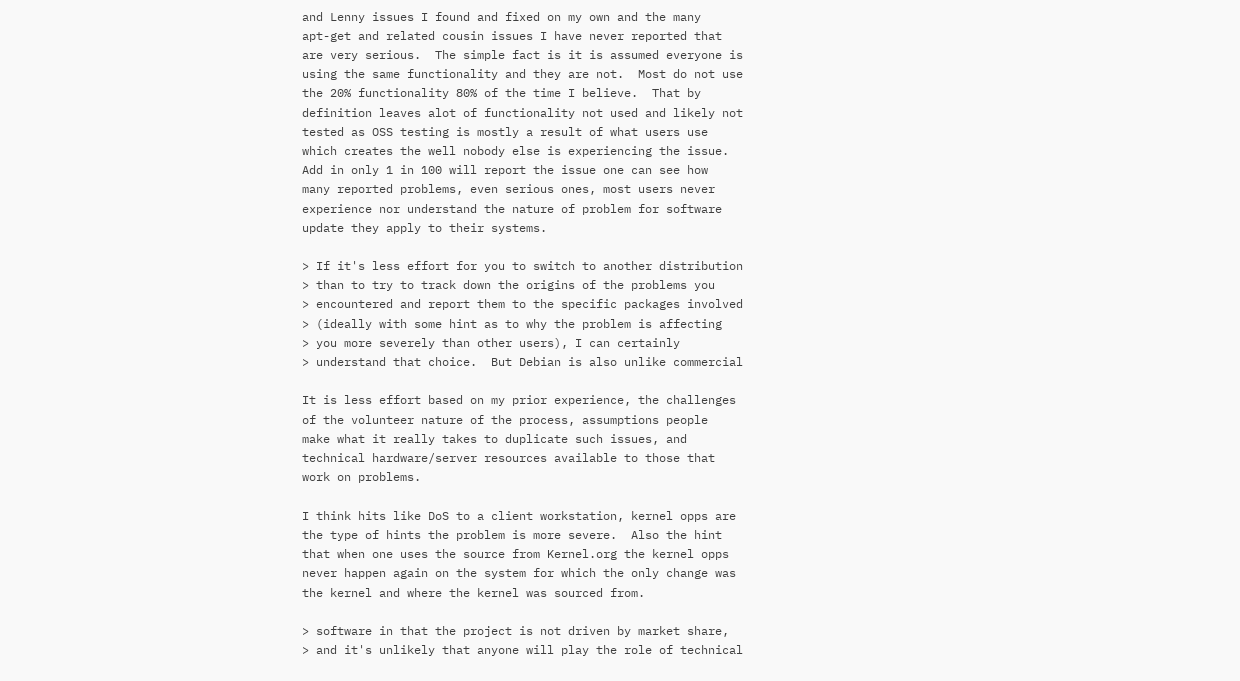and Lenny issues I found and fixed on my own and the many
apt-get and related cousin issues I have never reported that
are very serious.  The simple fact is it is assumed everyone is
using the same functionality and they are not.  Most do not use
the 20% functionality 80% of the time I believe.  That by
definition leaves alot of functionality not used and likely not
tested as OSS testing is mostly a result of what users use
which creates the well nobody else is experiencing the issue.
Add in only 1 in 100 will report the issue one can see how
many reported problems, even serious ones, most users never
experience nor understand the nature of problem for software
update they apply to their systems.

> If it's less effort for you to switch to another distribution
> than to try to track down the origins of the problems you
> encountered and report them to the specific packages involved
> (ideally with some hint as to why the problem is affecting
> you more severely than other users), I can certainly
> understand that choice.  But Debian is also unlike commercial

It is less effort based on my prior experience, the challenges
of the volunteer nature of the process, assumptions people
make what it really takes to duplicate such issues, and
technical hardware/server resources available to those that
work on problems.

I think hits like DoS to a client workstation, kernel opps are
the type of hints the problem is more severe.  Also the hint
that when one uses the source from Kernel.org the kernel opps
never happen again on the system for which the only change was
the kernel and where the kernel was sourced from.

> software in that the project is not driven by market share,
> and it's unlikely that anyone will play the role of technical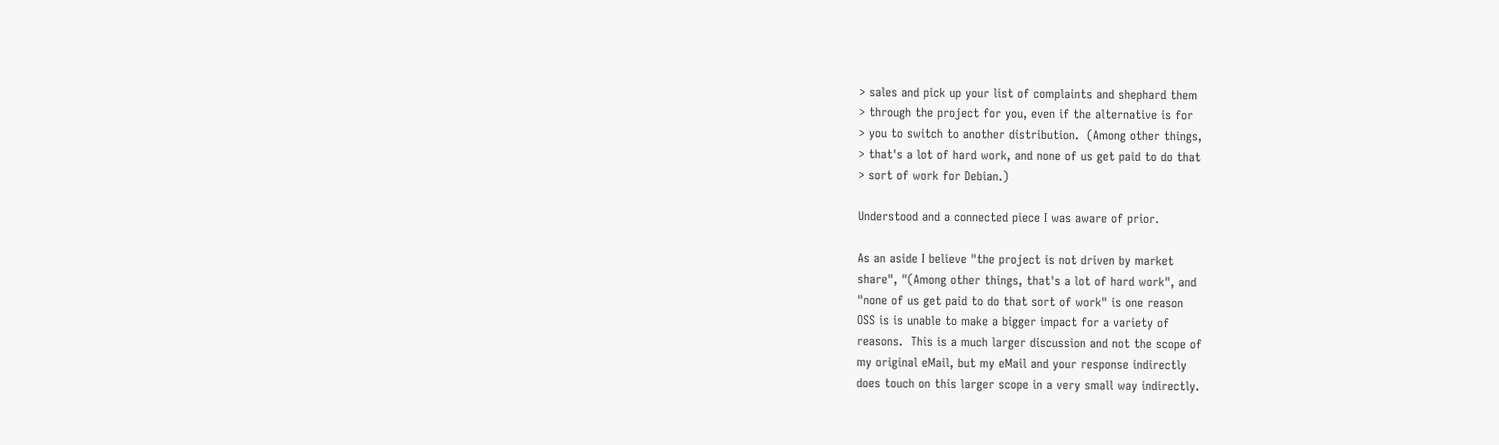> sales and pick up your list of complaints and shephard them
> through the project for you, even if the alternative is for
> you to switch to another distribution.  (Among other things,
> that's a lot of hard work, and none of us get paid to do that
> sort of work for Debian.)

Understood and a connected piece I was aware of prior.

As an aside I believe "the project is not driven by market
share", "(Among other things, that's a lot of hard work", and
"none of us get paid to do that sort of work" is one reason
OSS is is unable to make a bigger impact for a variety of
reasons.  This is a much larger discussion and not the scope of
my original eMail, but my eMail and your response indirectly
does touch on this larger scope in a very small way indirectly.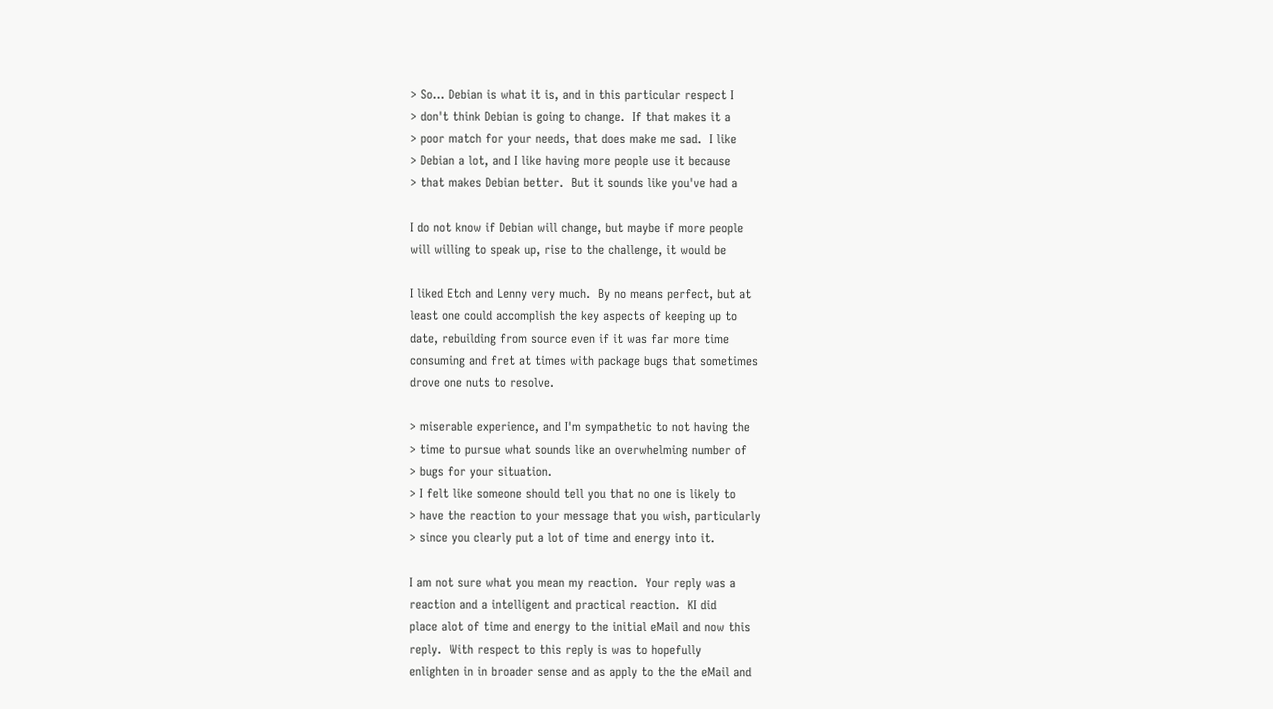> So... Debian is what it is, and in this particular respect I
> don't think Debian is going to change.  If that makes it a
> poor match for your needs, that does make me sad.  I like
> Debian a lot, and I like having more people use it because
> that makes Debian better.  But it sounds like you've had a

I do not know if Debian will change, but maybe if more people
will willing to speak up, rise to the challenge, it would be

I liked Etch and Lenny very much.  By no means perfect, but at
least one could accomplish the key aspects of keeping up to
date, rebuilding from source even if it was far more time
consuming and fret at times with package bugs that sometimes
drove one nuts to resolve.

> miserable experience, and I'm sympathetic to not having the
> time to pursue what sounds like an overwhelming number of
> bugs for your situation.
> I felt like someone should tell you that no one is likely to
> have the reaction to your message that you wish, particularly
> since you clearly put a lot of time and energy into it.

I am not sure what you mean my reaction.  Your reply was a
reaction and a intelligent and practical reaction.  KI did
place alot of time and energy to the initial eMail and now this
reply.  With respect to this reply is was to hopefully
enlighten in in broader sense and as apply to the the eMail and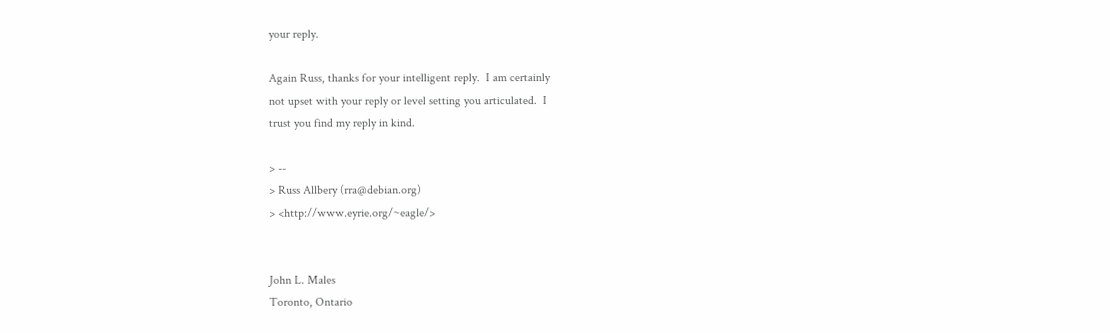your reply.

Again Russ, thanks for your intelligent reply.  I am certainly
not upset with your reply or level setting you articulated.  I
trust you find my reply in kind.

> --
> Russ Allbery (rra@debian.org)
> <http://www.eyrie.org/~eagle/>


John L. Males
Toronto, Ontario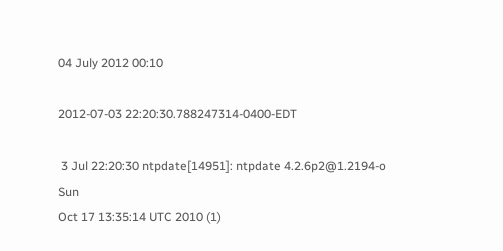04 July 2012 00:10

2012-07-03 22:20:30.788247314-0400-EDT

 3 Jul 22:20:30 ntpdate[14951]: ntpdate 4.2.6p2@1.2194-o Sun
Oct 17 13:35:14 UTC 2010 (1)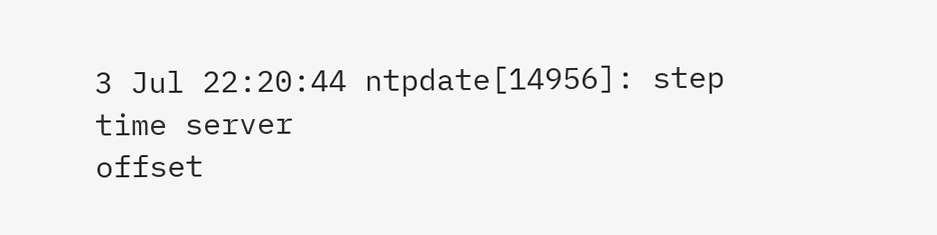3 Jul 22:20:44 ntpdate[14956]: step time server
offset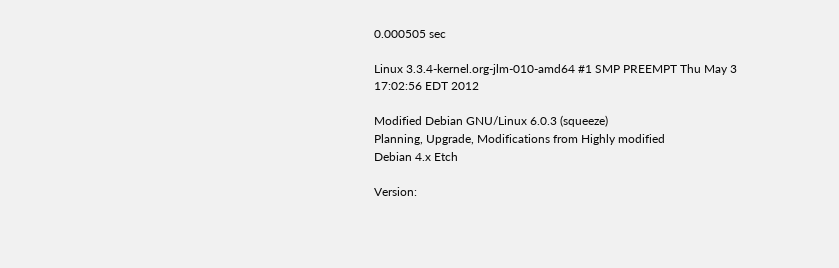0.000505 sec

Linux 3.3.4-kernel.org-jlm-010-amd64 #1 SMP PREEMPT Thu May 3
17:02:56 EDT 2012

Modified Debian GNU/Linux 6.0.3 (squeeze)
Planning, Upgrade, Modifications from Highly modified
Debian 4.x Etch

Version: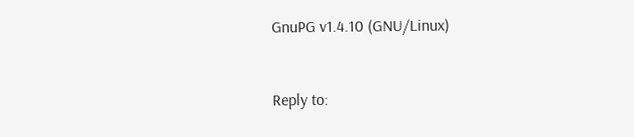GnuPG v1.4.10 (GNU/Linux)


Reply to: